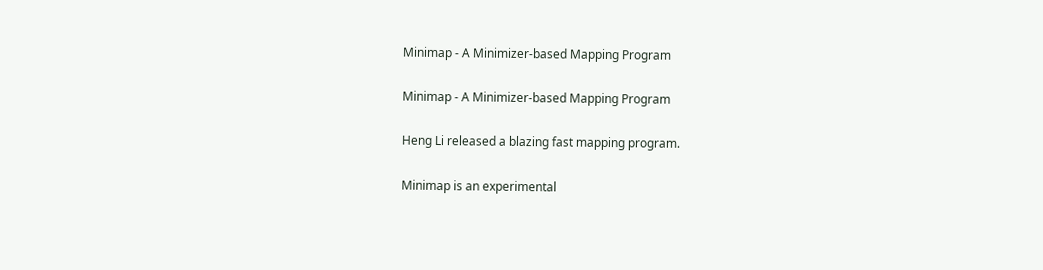Minimap - A Minimizer-based Mapping Program

Minimap - A Minimizer-based Mapping Program

Heng Li released a blazing fast mapping program.

Minimap is an experimental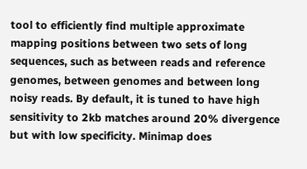tool to efficiently find multiple approximate mapping positions between two sets of long sequences, such as between reads and reference genomes, between genomes and between long noisy reads. By default, it is tuned to have high sensitivity to 2kb matches around 20% divergence but with low specificity. Minimap does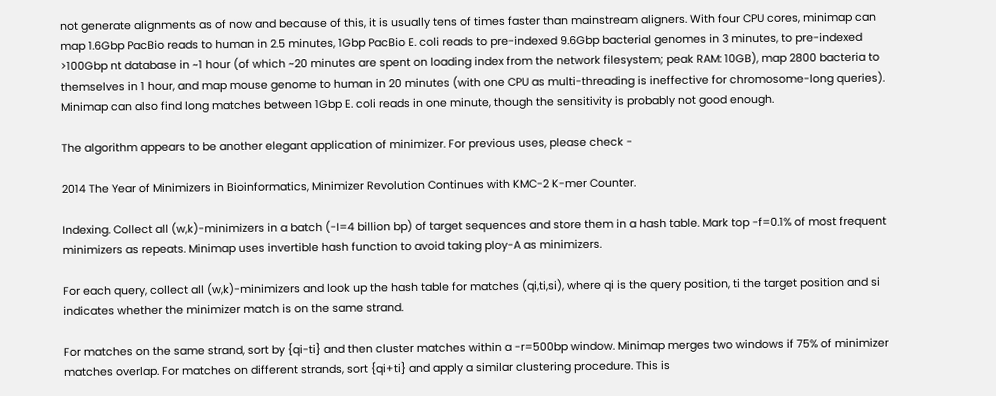not generate alignments as of now and because of this, it is usually tens of times faster than mainstream aligners. With four CPU cores, minimap can map 1.6Gbp PacBio reads to human in 2.5 minutes, 1Gbp PacBio E. coli reads to pre-indexed 9.6Gbp bacterial genomes in 3 minutes, to pre-indexed >100Gbp nt database in ~1 hour (of which ~20 minutes are spent on loading index from the network filesystem; peak RAM: 10GB), map 2800 bacteria to themselves in 1 hour, and map mouse genome to human in 20 minutes (with one CPU as multi-threading is ineffective for chromosome-long queries). Minimap can also find long matches between 1Gbp E. coli reads in one minute, though the sensitivity is probably not good enough.

The algorithm appears to be another elegant application of minimizer. For previous uses, please check -

2014 The Year of Minimizers in Bioinformatics, Minimizer Revolution Continues with KMC-2 K-mer Counter.

Indexing. Collect all (w,k)-minimizers in a batch (-I=4 billion bp) of target sequences and store them in a hash table. Mark top -f=0.1% of most frequent minimizers as repeats. Minimap uses invertible hash function to avoid taking ploy-A as minimizers.

For each query, collect all (w,k)-minimizers and look up the hash table for matches (qi,ti,si), where qi is the query position, ti the target position and si indicates whether the minimizer match is on the same strand.

For matches on the same strand, sort by {qi-ti} and then cluster matches within a -r=500bp window. Minimap merges two windows if 75% of minimizer matches overlap. For matches on different strands, sort {qi+ti} and apply a similar clustering procedure. This is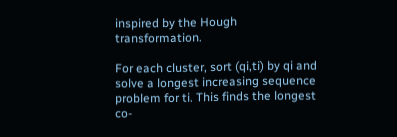inspired by the Hough transformation.

For each cluster, sort (qi,ti) by qi and solve a longest increasing sequence problem for ti. This finds the longest co-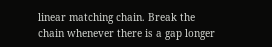linear matching chain. Break the chain whenever there is a gap longer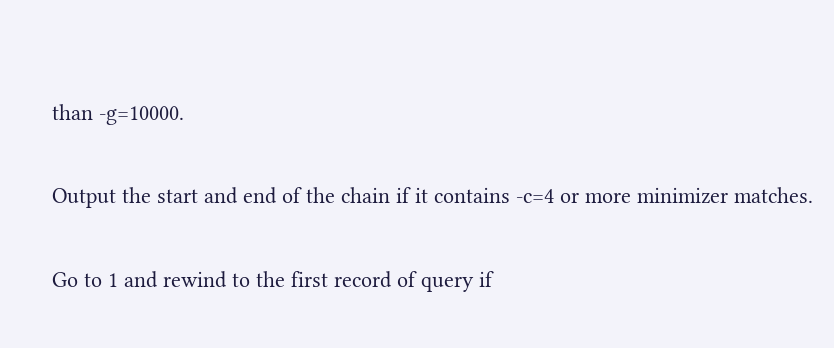than -g=10000.

Output the start and end of the chain if it contains -c=4 or more minimizer matches.

Go to 1 and rewind to the first record of query if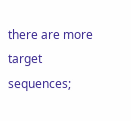there are more target sequences;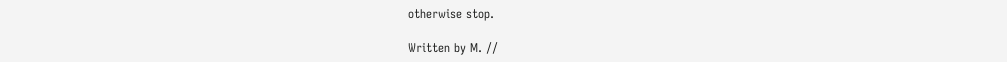otherwise stop.

Written by M. //